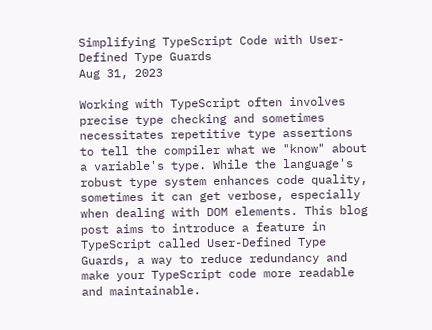Simplifying TypeScript Code with User-Defined Type Guards
Aug 31, 2023

Working with TypeScript often involves precise type checking and sometimes necessitates repetitive type assertions to tell the compiler what we "know" about a variable's type. While the language's robust type system enhances code quality, sometimes it can get verbose, especially when dealing with DOM elements. This blog post aims to introduce a feature in TypeScript called User-Defined Type Guards, a way to reduce redundancy and make your TypeScript code more readable and maintainable.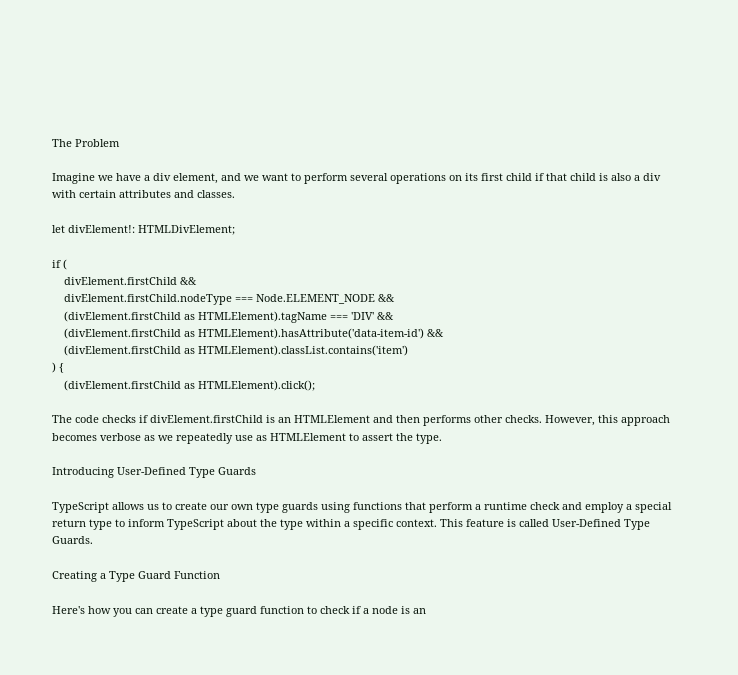The Problem

Imagine we have a div element, and we want to perform several operations on its first child if that child is also a div with certain attributes and classes.

let divElement!: HTMLDivElement;

if (
    divElement.firstChild &&
    divElement.firstChild.nodeType === Node.ELEMENT_NODE &&
    (divElement.firstChild as HTMLElement).tagName === 'DIV' &&
    (divElement.firstChild as HTMLElement).hasAttribute('data-item-id') &&
    (divElement.firstChild as HTMLElement).classList.contains('item')
) {
    (divElement.firstChild as HTMLElement).click();

The code checks if divElement.firstChild is an HTMLElement and then performs other checks. However, this approach becomes verbose as we repeatedly use as HTMLElement to assert the type.

Introducing User-Defined Type Guards

TypeScript allows us to create our own type guards using functions that perform a runtime check and employ a special return type to inform TypeScript about the type within a specific context. This feature is called User-Defined Type Guards.

Creating a Type Guard Function

Here's how you can create a type guard function to check if a node is an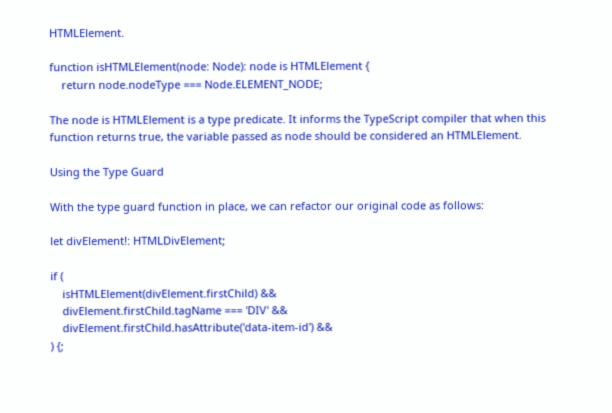HTMLElement.

function isHTMLElement(node: Node): node is HTMLElement {
    return node.nodeType === Node.ELEMENT_NODE;

The node is HTMLElement is a type predicate. It informs the TypeScript compiler that when this function returns true, the variable passed as node should be considered an HTMLElement.

Using the Type Guard

With the type guard function in place, we can refactor our original code as follows:

let divElement!: HTMLDivElement;

if (
    isHTMLElement(divElement.firstChild) &&
    divElement.firstChild.tagName === 'DIV' &&
    divElement.firstChild.hasAttribute('data-item-id') &&
) {;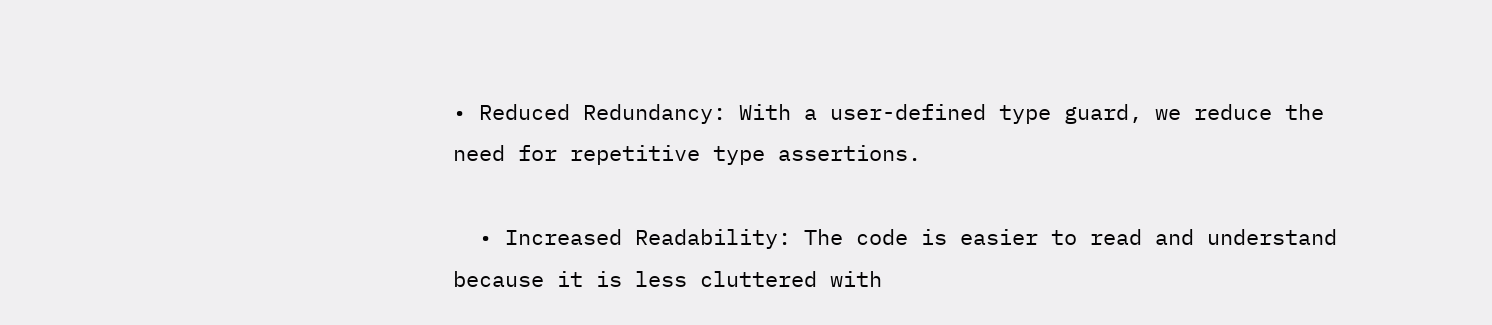• Reduced Redundancy: With a user-defined type guard, we reduce the need for repetitive type assertions.

  • Increased Readability: The code is easier to read and understand because it is less cluttered with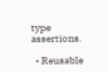type assertions.

  • Reusable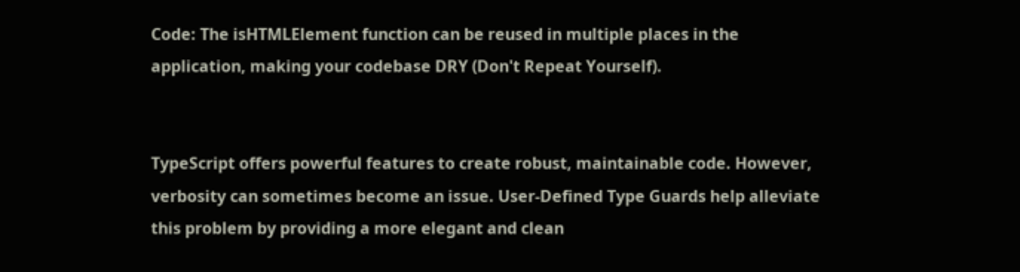Code: The isHTMLElement function can be reused in multiple places in the application, making your codebase DRY (Don't Repeat Yourself).


TypeScript offers powerful features to create robust, maintainable code. However, verbosity can sometimes become an issue. User-Defined Type Guards help alleviate this problem by providing a more elegant and clean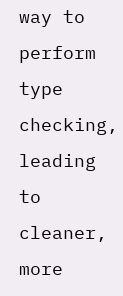way to perform type checking, leading to cleaner, more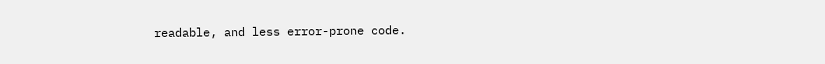readable, and less error-prone code.